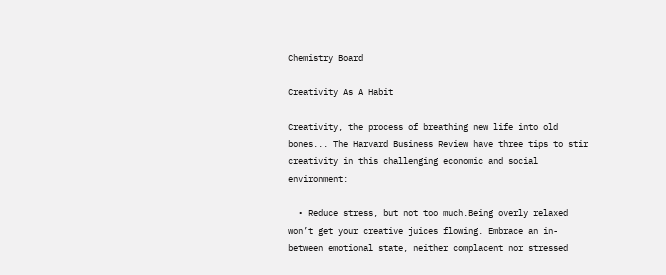Chemistry Board

Creativity As A Habit

Creativity, the process of breathing new life into old bones... The Harvard Business Review have three tips to stir creativity in this challenging economic and social environment:

  • Reduce stress, but not too much.Being overly relaxed won’t get your creative juices flowing. Embrace an in-between emotional state, neither complacent nor stressed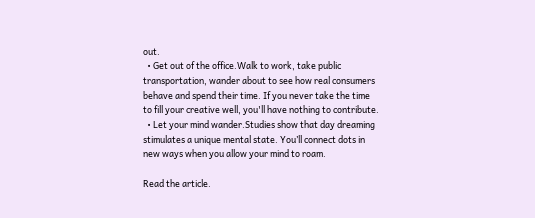out.
  • Get out of the office.Walk to work, take public transportation, wander about to see how real consumers behave and spend their time. If you never take the time to fill your creative well, you'll have nothing to contribute.
  • Let your mind wander.Studies show that day dreaming stimulates a unique mental state. You’ll connect dots in new ways when you allow your mind to roam.

Read the article.